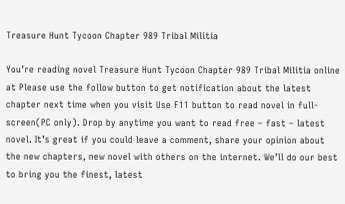Treasure Hunt Tycoon Chapter 989 Tribal Militia

You’re reading novel Treasure Hunt Tycoon Chapter 989 Tribal Militia online at Please use the follow button to get notification about the latest chapter next time when you visit Use F11 button to read novel in full-screen(PC only). Drop by anytime you want to read free – fast – latest novel. It’s great if you could leave a comment, share your opinion about the new chapters, new novel with others on the internet. We’ll do our best to bring you the finest, latest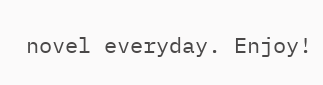novel everyday. Enjoy!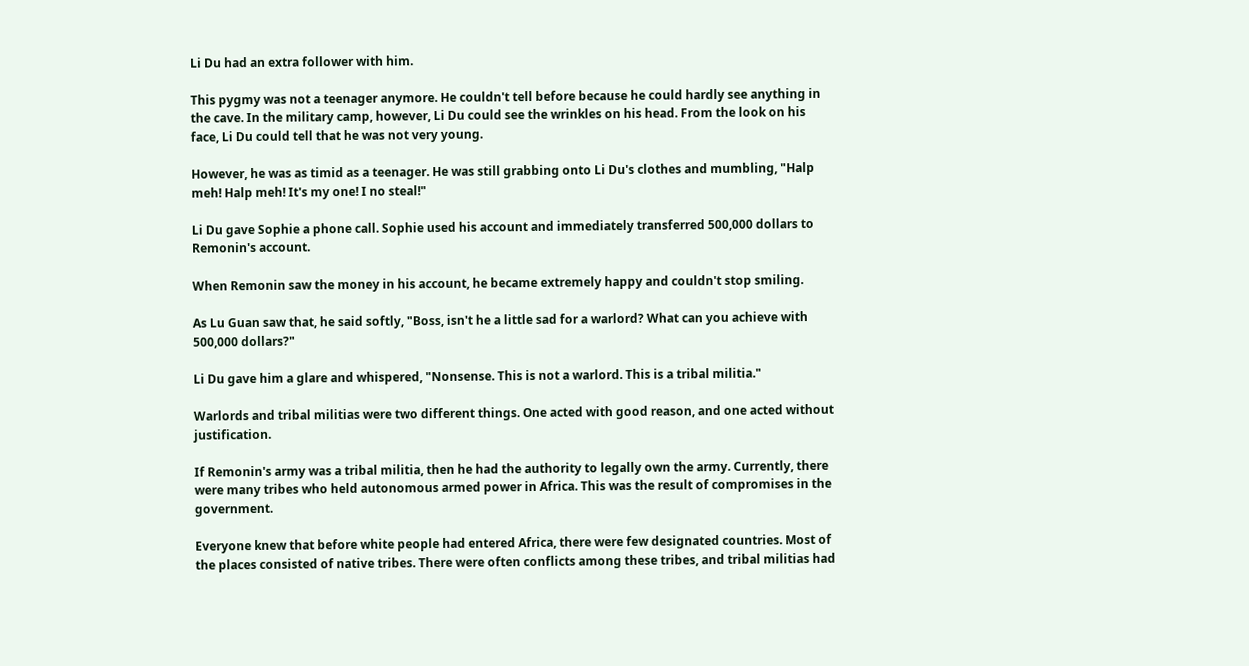Li Du had an extra follower with him.

This pygmy was not a teenager anymore. He couldn't tell before because he could hardly see anything in the cave. In the military camp, however, Li Du could see the wrinkles on his head. From the look on his face, Li Du could tell that he was not very young.

However, he was as timid as a teenager. He was still grabbing onto Li Du's clothes and mumbling, "Halp meh! Halp meh! It's my one! I no steal!"

Li Du gave Sophie a phone call. Sophie used his account and immediately transferred 500,000 dollars to Remonin's account.

When Remonin saw the money in his account, he became extremely happy and couldn't stop smiling.

As Lu Guan saw that, he said softly, "Boss, isn't he a little sad for a warlord? What can you achieve with 500,000 dollars?"

Li Du gave him a glare and whispered, "Nonsense. This is not a warlord. This is a tribal militia."

Warlords and tribal militias were two different things. One acted with good reason, and one acted without justification.

If Remonin's army was a tribal militia, then he had the authority to legally own the army. Currently, there were many tribes who held autonomous armed power in Africa. This was the result of compromises in the government.

Everyone knew that before white people had entered Africa, there were few designated countries. Most of the places consisted of native tribes. There were often conflicts among these tribes, and tribal militias had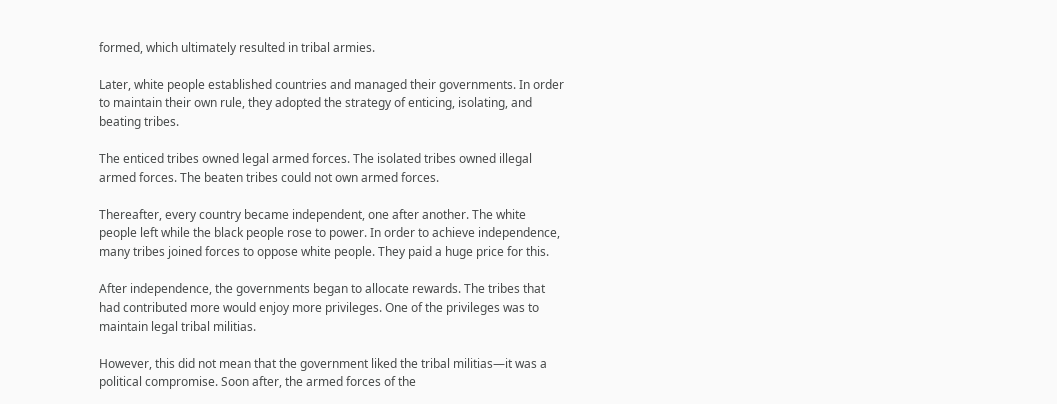formed, which ultimately resulted in tribal armies.

Later, white people established countries and managed their governments. In order to maintain their own rule, they adopted the strategy of enticing, isolating, and beating tribes.

The enticed tribes owned legal armed forces. The isolated tribes owned illegal armed forces. The beaten tribes could not own armed forces.

Thereafter, every country became independent, one after another. The white people left while the black people rose to power. In order to achieve independence, many tribes joined forces to oppose white people. They paid a huge price for this.

After independence, the governments began to allocate rewards. The tribes that had contributed more would enjoy more privileges. One of the privileges was to maintain legal tribal militias.

However, this did not mean that the government liked the tribal militias—it was a political compromise. Soon after, the armed forces of the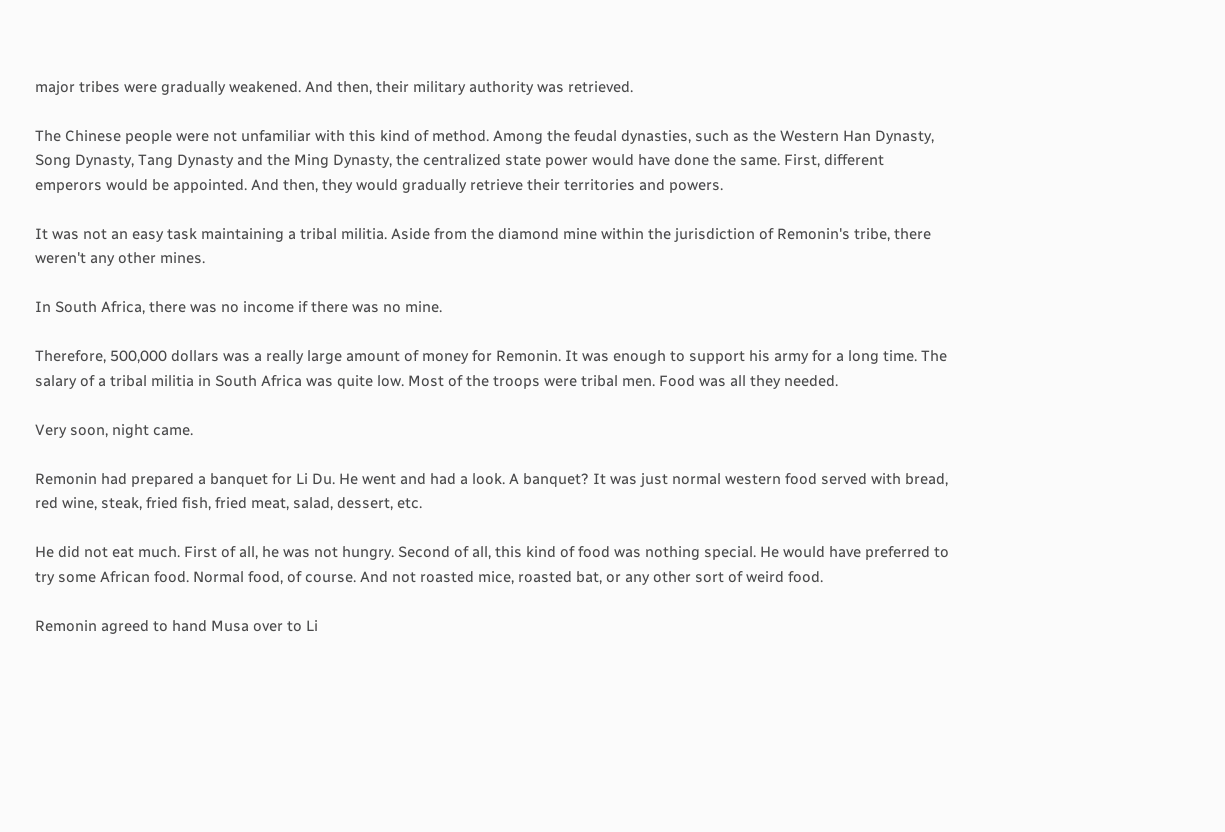major tribes were gradually weakened. And then, their military authority was retrieved.

The Chinese people were not unfamiliar with this kind of method. Among the feudal dynasties, such as the Western Han Dynasty, Song Dynasty, Tang Dynasty and the Ming Dynasty, the centralized state power would have done the same. First, different emperors would be appointed. And then, they would gradually retrieve their territories and powers.

It was not an easy task maintaining a tribal militia. Aside from the diamond mine within the jurisdiction of Remonin's tribe, there weren't any other mines.

In South Africa, there was no income if there was no mine.

Therefore, 500,000 dollars was a really large amount of money for Remonin. It was enough to support his army for a long time. The salary of a tribal militia in South Africa was quite low. Most of the troops were tribal men. Food was all they needed.

Very soon, night came.

Remonin had prepared a banquet for Li Du. He went and had a look. A banquet? It was just normal western food served with bread, red wine, steak, fried fish, fried meat, salad, dessert, etc.

He did not eat much. First of all, he was not hungry. Second of all, this kind of food was nothing special. He would have preferred to try some African food. Normal food, of course. And not roasted mice, roasted bat, or any other sort of weird food.

Remonin agreed to hand Musa over to Li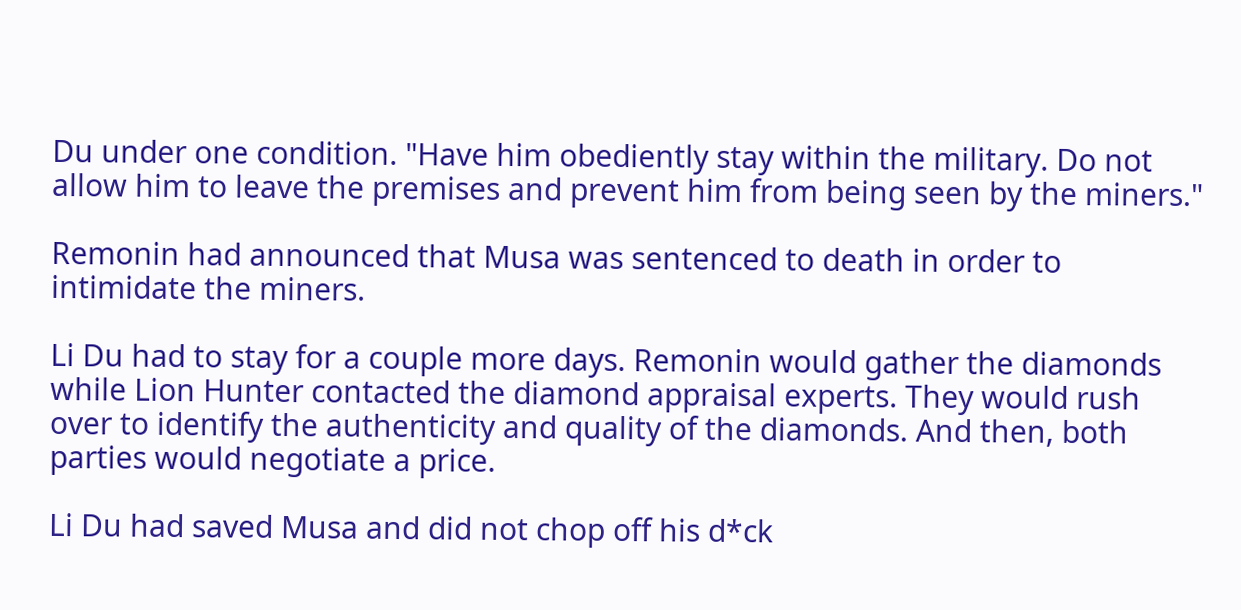Du under one condition. "Have him obediently stay within the military. Do not allow him to leave the premises and prevent him from being seen by the miners."

Remonin had announced that Musa was sentenced to death in order to intimidate the miners.

Li Du had to stay for a couple more days. Remonin would gather the diamonds while Lion Hunter contacted the diamond appraisal experts. They would rush over to identify the authenticity and quality of the diamonds. And then, both parties would negotiate a price.

Li Du had saved Musa and did not chop off his d*ck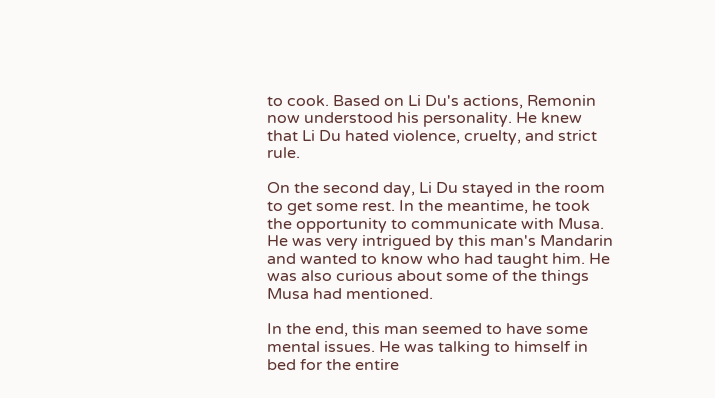to cook. Based on Li Du's actions, Remonin now understood his personality. He knew that Li Du hated violence, cruelty, and strict rule.

On the second day, Li Du stayed in the room to get some rest. In the meantime, he took the opportunity to communicate with Musa. He was very intrigued by this man's Mandarin and wanted to know who had taught him. He was also curious about some of the things Musa had mentioned.

In the end, this man seemed to have some mental issues. He was talking to himself in bed for the entire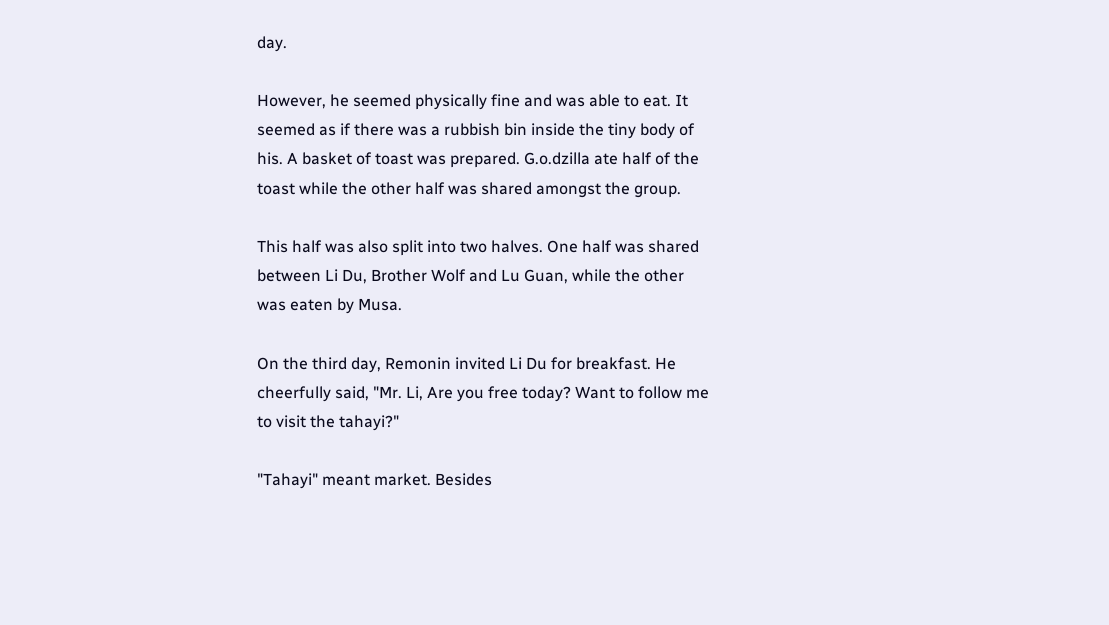day.

However, he seemed physically fine and was able to eat. It seemed as if there was a rubbish bin inside the tiny body of his. A basket of toast was prepared. G.o.dzilla ate half of the toast while the other half was shared amongst the group.

This half was also split into two halves. One half was shared between Li Du, Brother Wolf and Lu Guan, while the other was eaten by Musa.

On the third day, Remonin invited Li Du for breakfast. He cheerfully said, "Mr. Li, Are you free today? Want to follow me to visit the tahayi?"

"Tahayi" meant market. Besides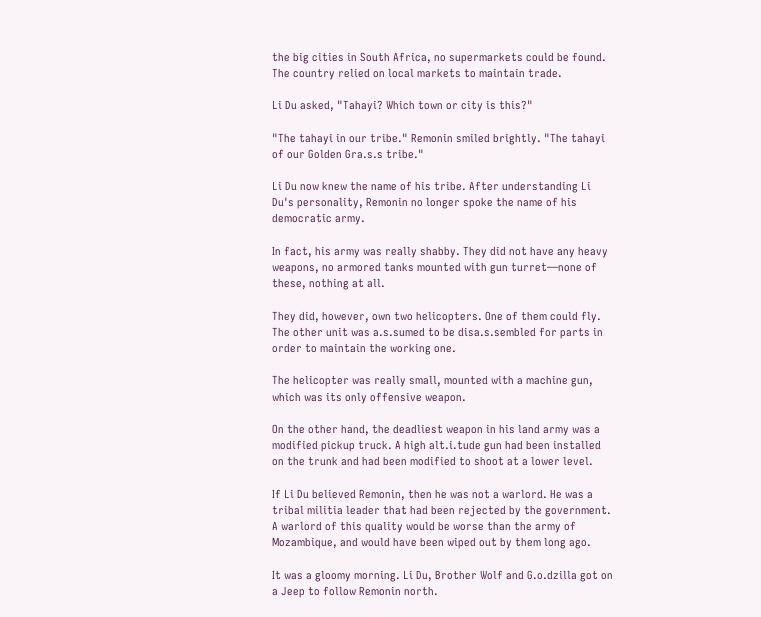the big cities in South Africa, no supermarkets could be found. The country relied on local markets to maintain trade.

Li Du asked, "Tahayi? Which town or city is this?"

"The tahayi in our tribe." Remonin smiled brightly. "The tahayi of our Golden Gra.s.s tribe."

Li Du now knew the name of his tribe. After understanding Li Du's personality, Remonin no longer spoke the name of his democratic army.

In fact, his army was really shabby. They did not have any heavy weapons, no armored tanks mounted with gun turret—none of these, nothing at all.

They did, however, own two helicopters. One of them could fly. The other unit was a.s.sumed to be disa.s.sembled for parts in order to maintain the working one.

The helicopter was really small, mounted with a machine gun, which was its only offensive weapon.

On the other hand, the deadliest weapon in his land army was a modified pickup truck. A high alt.i.tude gun had been installed on the trunk and had been modified to shoot at a lower level.

If Li Du believed Remonin, then he was not a warlord. He was a tribal militia leader that had been rejected by the government. A warlord of this quality would be worse than the army of Mozambique, and would have been wiped out by them long ago.

It was a gloomy morning. Li Du, Brother Wolf and G.o.dzilla got on a Jeep to follow Remonin north.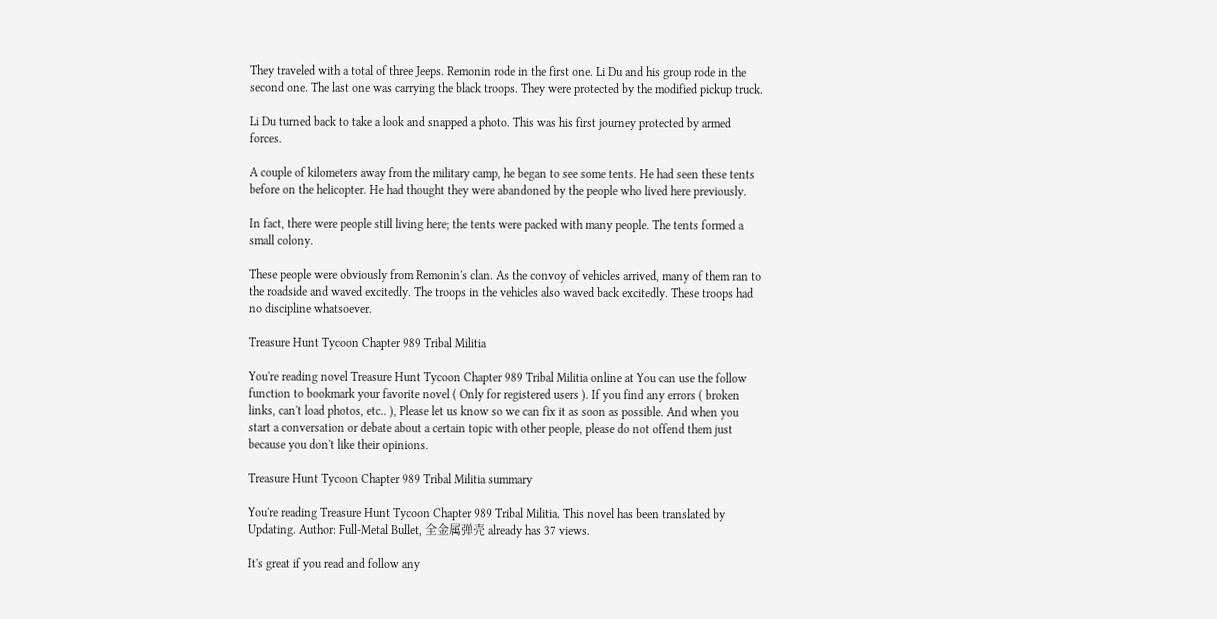They traveled with a total of three Jeeps. Remonin rode in the first one. Li Du and his group rode in the second one. The last one was carrying the black troops. They were protected by the modified pickup truck.

Li Du turned back to take a look and snapped a photo. This was his first journey protected by armed forces.

A couple of kilometers away from the military camp, he began to see some tents. He had seen these tents before on the helicopter. He had thought they were abandoned by the people who lived here previously.

In fact, there were people still living here; the tents were packed with many people. The tents formed a small colony.

These people were obviously from Remonin's clan. As the convoy of vehicles arrived, many of them ran to the roadside and waved excitedly. The troops in the vehicles also waved back excitedly. These troops had no discipline whatsoever.

Treasure Hunt Tycoon Chapter 989 Tribal Militia

You're reading novel Treasure Hunt Tycoon Chapter 989 Tribal Militia online at You can use the follow function to bookmark your favorite novel ( Only for registered users ). If you find any errors ( broken links, can't load photos, etc.. ), Please let us know so we can fix it as soon as possible. And when you start a conversation or debate about a certain topic with other people, please do not offend them just because you don't like their opinions.

Treasure Hunt Tycoon Chapter 989 Tribal Militia summary

You're reading Treasure Hunt Tycoon Chapter 989 Tribal Militia. This novel has been translated by Updating. Author: Full-Metal Bullet, 全金属弹壳 already has 37 views.

It's great if you read and follow any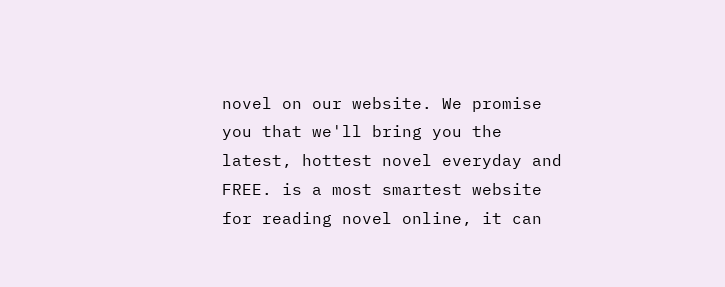novel on our website. We promise you that we'll bring you the latest, hottest novel everyday and FREE. is a most smartest website for reading novel online, it can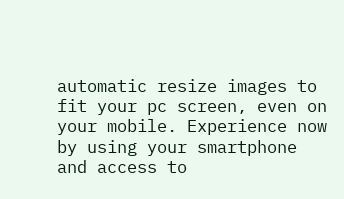automatic resize images to fit your pc screen, even on your mobile. Experience now by using your smartphone and access to